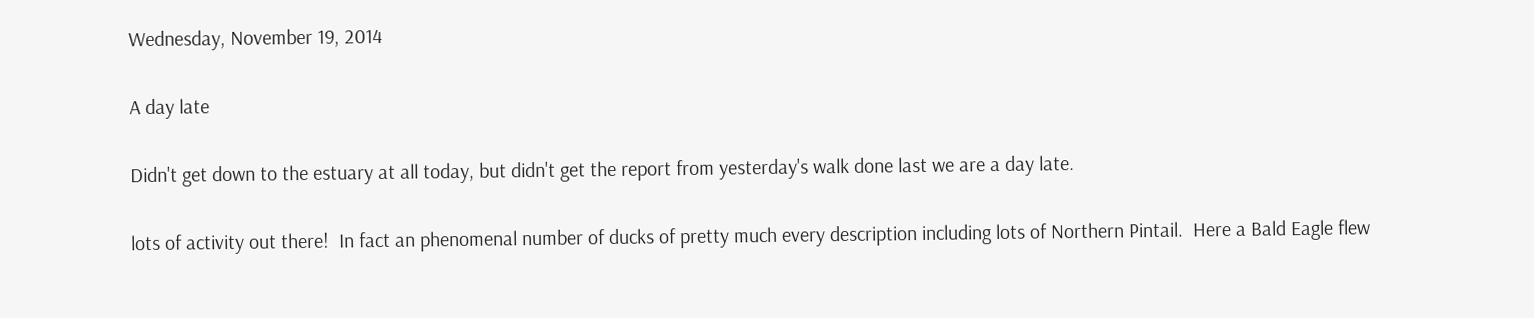Wednesday, November 19, 2014

A day late

Didn't get down to the estuary at all today, but didn't get the report from yesterday's walk done last we are a day late.

lots of activity out there!  In fact an phenomenal number of ducks of pretty much every description including lots of Northern Pintail.  Here a Bald Eagle flew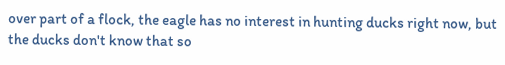over part of a flock, the eagle has no interest in hunting ducks right now, but the ducks don't know that so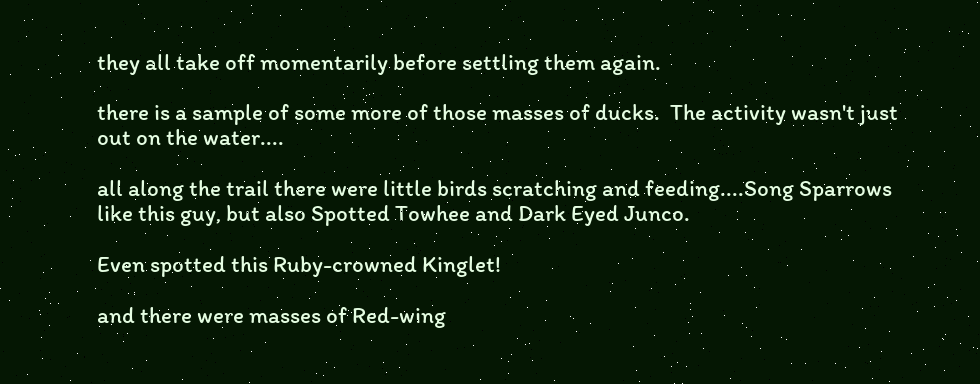they all take off momentarily before settling them again.

there is a sample of some more of those masses of ducks.  The activity wasn't just out on the water....

all along the trail there were little birds scratching and feeding....Song Sparrows like this guy, but also Spotted Towhee and Dark Eyed Junco.

Even spotted this Ruby-crowned Kinglet!

and there were masses of Red-wing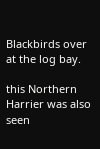Blackbirds over at the log bay.

this Northern Harrier was also seen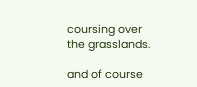coursing over the grasslands.

and of course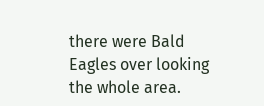there were Bald Eagles over looking the whole area.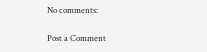No comments:

Post a Comment